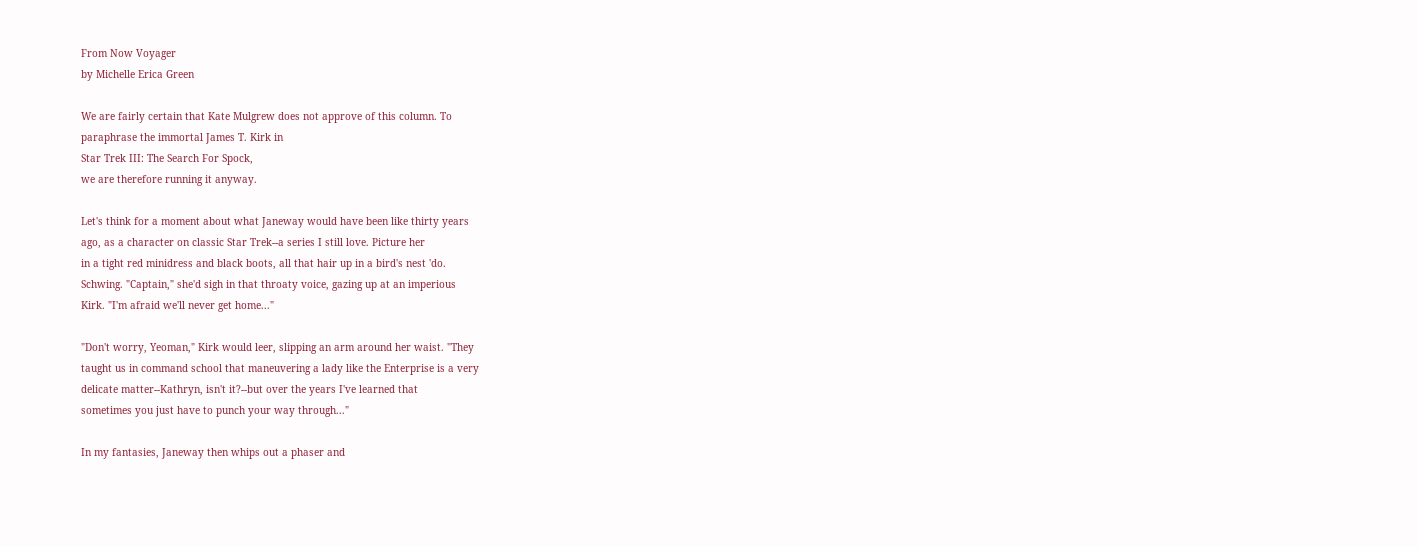From Now Voyager
by Michelle Erica Green

We are fairly certain that Kate Mulgrew does not approve of this column. To
paraphrase the immortal James T. Kirk in
Star Trek III: The Search For Spock,
we are therefore running it anyway.

Let's think for a moment about what Janeway would have been like thirty years
ago, as a character on classic Star Trek--a series I still love. Picture her
in a tight red minidress and black boots, all that hair up in a bird's nest 'do.
Schwing. "Captain," she'd sigh in that throaty voice, gazing up at an imperious
Kirk. "I'm afraid we'll never get home..."

"Don't worry, Yeoman," Kirk would leer, slipping an arm around her waist. "They
taught us in command school that maneuvering a lady like the Enterprise is a very
delicate matter--Kathryn, isn't it?--but over the years I've learned that
sometimes you just have to punch your way through..."

In my fantasies, Janeway then whips out a phaser and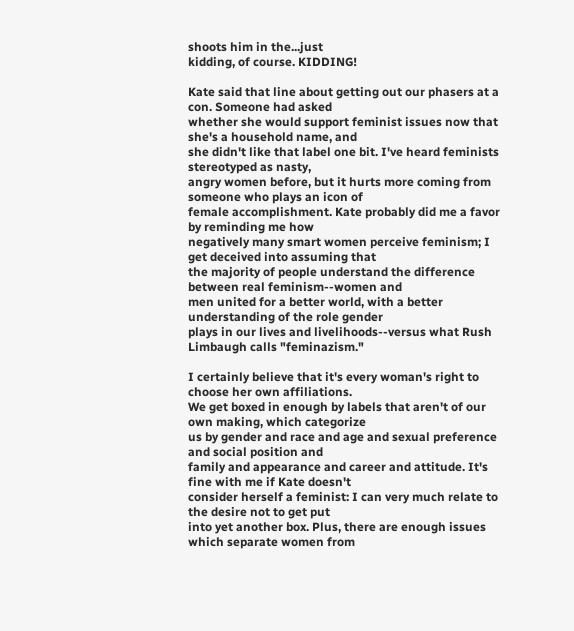shoots him in the...just
kidding, of course. KIDDING!

Kate said that line about getting out our phasers at a con. Someone had asked
whether she would support feminist issues now that she's a household name, and
she didn't like that label one bit. I've heard feminists stereotyped as nasty,
angry women before, but it hurts more coming from someone who plays an icon of
female accomplishment. Kate probably did me a favor by reminding me how
negatively many smart women perceive feminism; I get deceived into assuming that
the majority of people understand the difference between real feminism--women and
men united for a better world, with a better understanding of the role gender
plays in our lives and livelihoods--versus what Rush Limbaugh calls "feminazism."

I certainly believe that it's every woman's right to choose her own affiliations.
We get boxed in enough by labels that aren't of our own making, which categorize
us by gender and race and age and sexual preference and social position and
family and appearance and career and attitude. It's fine with me if Kate doesn't
consider herself a feminist: I can very much relate to the desire not to get put
into yet another box. Plus, there are enough issues which separate women from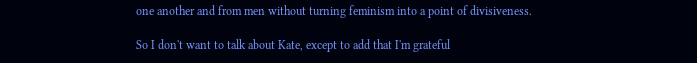one another and from men without turning feminism into a point of divisiveness.

So I don't want to talk about Kate, except to add that I'm grateful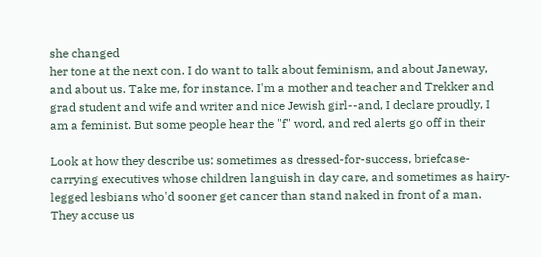she changed
her tone at the next con. I do want to talk about feminism, and about Janeway,
and about us. Take me, for instance. I'm a mother and teacher and Trekker and
grad student and wife and writer and nice Jewish girl--and, I declare proudly, I
am a feminist. But some people hear the "f" word, and red alerts go off in their

Look at how they describe us: sometimes as dressed-for-success, briefcase-
carrying executives whose children languish in day care, and sometimes as hairy-
legged lesbians who'd sooner get cancer than stand naked in front of a man.
They accuse us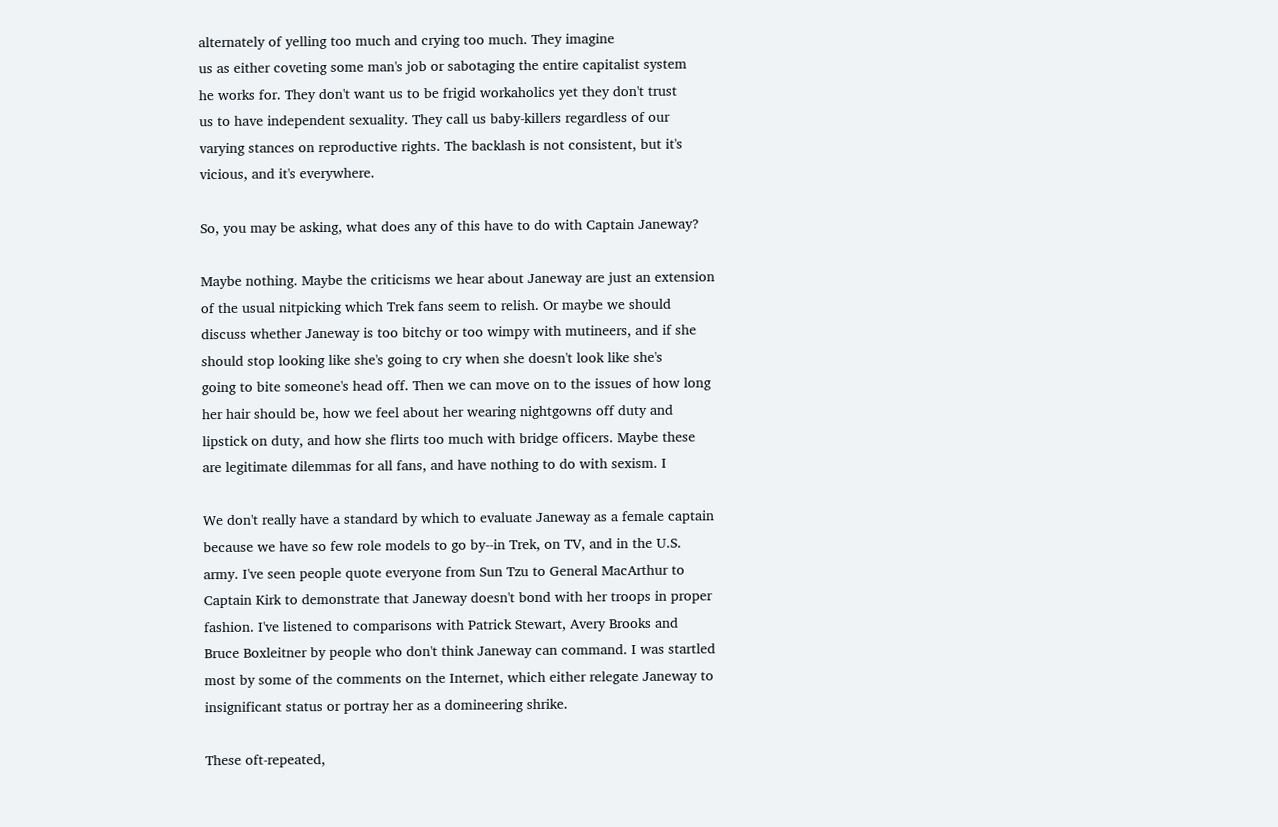alternately of yelling too much and crying too much. They imagine
us as either coveting some man's job or sabotaging the entire capitalist system
he works for. They don't want us to be frigid workaholics yet they don't trust
us to have independent sexuality. They call us baby-killers regardless of our
varying stances on reproductive rights. The backlash is not consistent, but it's
vicious, and it's everywhere.

So, you may be asking, what does any of this have to do with Captain Janeway?

Maybe nothing. Maybe the criticisms we hear about Janeway are just an extension
of the usual nitpicking which Trek fans seem to relish. Or maybe we should
discuss whether Janeway is too bitchy or too wimpy with mutineers, and if she
should stop looking like she's going to cry when she doesn't look like she's
going to bite someone's head off. Then we can move on to the issues of how long
her hair should be, how we feel about her wearing nightgowns off duty and
lipstick on duty, and how she flirts too much with bridge officers. Maybe these
are legitimate dilemmas for all fans, and have nothing to do with sexism. I

We don't really have a standard by which to evaluate Janeway as a female captain
because we have so few role models to go by--in Trek, on TV, and in the U.S.
army. I've seen people quote everyone from Sun Tzu to General MacArthur to
Captain Kirk to demonstrate that Janeway doesn't bond with her troops in proper
fashion. I've listened to comparisons with Patrick Stewart, Avery Brooks and
Bruce Boxleitner by people who don't think Janeway can command. I was startled
most by some of the comments on the Internet, which either relegate Janeway to
insignificant status or portray her as a domineering shrike.

These oft-repeated,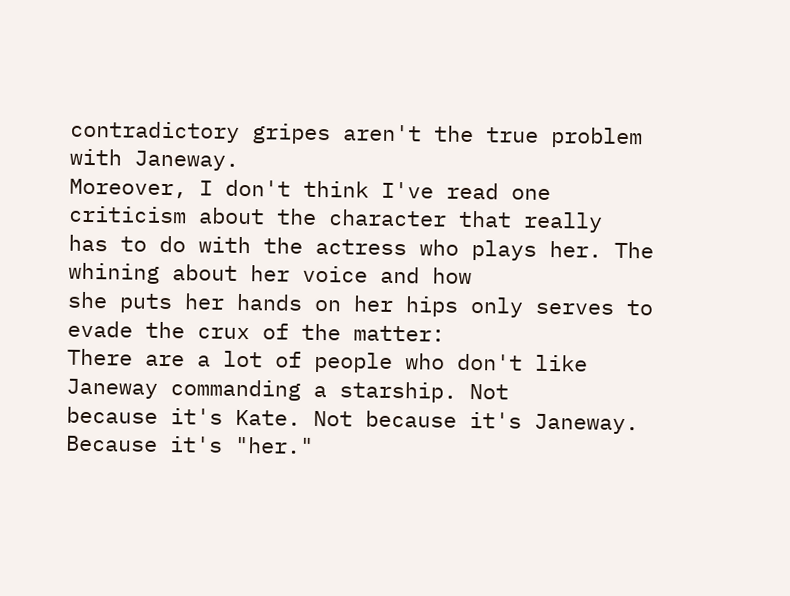contradictory gripes aren't the true problem with Janeway.
Moreover, I don't think I've read one criticism about the character that really
has to do with the actress who plays her. The whining about her voice and how
she puts her hands on her hips only serves to evade the crux of the matter:
There are a lot of people who don't like Janeway commanding a starship. Not
because it's Kate. Not because it's Janeway. Because it's "her."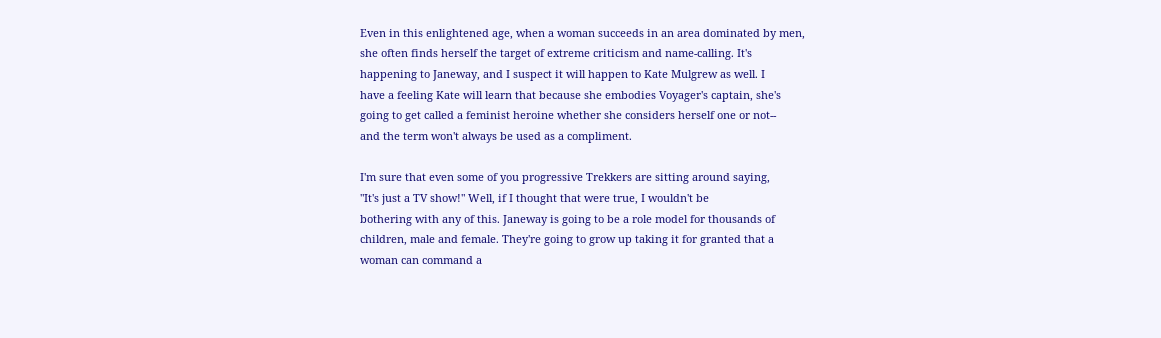Even in this enlightened age, when a woman succeeds in an area dominated by men,
she often finds herself the target of extreme criticism and name-calling. It's
happening to Janeway, and I suspect it will happen to Kate Mulgrew as well. I
have a feeling Kate will learn that because she embodies Voyager's captain, she's
going to get called a feminist heroine whether she considers herself one or not--
and the term won't always be used as a compliment.

I'm sure that even some of you progressive Trekkers are sitting around saying,
"It's just a TV show!" Well, if I thought that were true, I wouldn't be
bothering with any of this. Janeway is going to be a role model for thousands of
children, male and female. They're going to grow up taking it for granted that a
woman can command a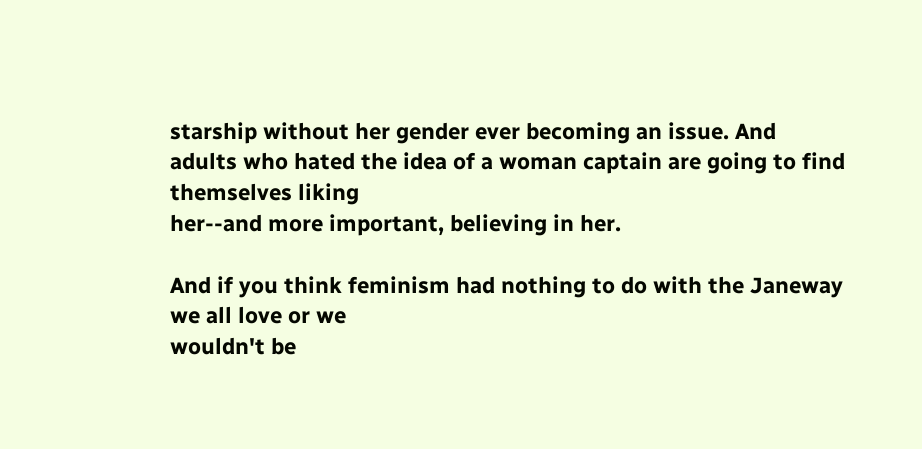starship without her gender ever becoming an issue. And
adults who hated the idea of a woman captain are going to find themselves liking
her--and more important, believing in her.

And if you think feminism had nothing to do with the Janeway we all love or we
wouldn't be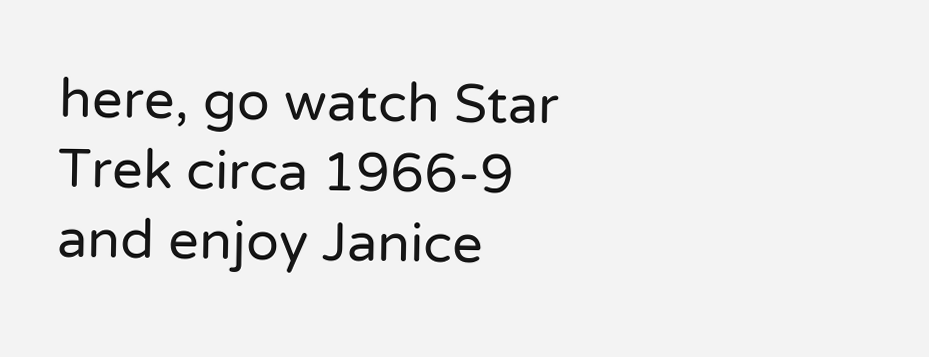here, go watch Star Trek circa 1966-9 and enjoy Janice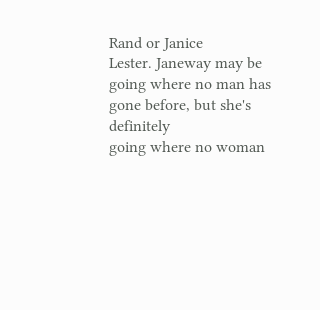Rand or Janice
Lester. Janeway may be going where no man has gone before, but she's definitely
going where no woman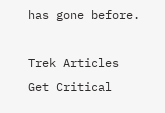has gone before.

Trek Articles
Get Critical